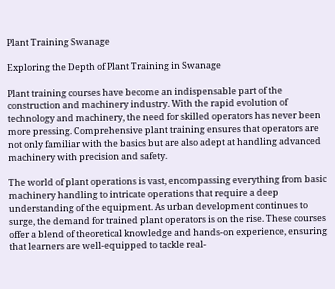Plant Training Swanage

Exploring the Depth of Plant Training in Swanage

Plant training courses have become an indispensable part of the construction and machinery industry. With the rapid evolution of technology and machinery, the need for skilled operators has never been more pressing. Comprehensive plant training ensures that operators are not only familiar with the basics but are also adept at handling advanced machinery with precision and safety.

The world of plant operations is vast, encompassing everything from basic machinery handling to intricate operations that require a deep understanding of the equipment. As urban development continues to surge, the demand for trained plant operators is on the rise. These courses offer a blend of theoretical knowledge and hands-on experience, ensuring that learners are well-equipped to tackle real-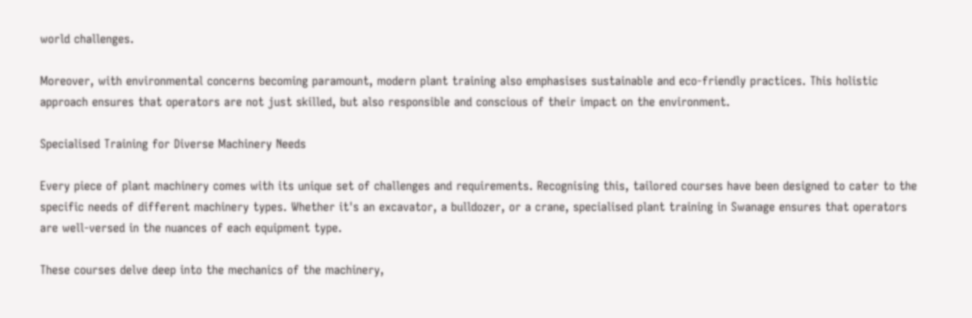world challenges.

Moreover, with environmental concerns becoming paramount, modern plant training also emphasises sustainable and eco-friendly practices. This holistic approach ensures that operators are not just skilled, but also responsible and conscious of their impact on the environment.

Specialised Training for Diverse Machinery Needs

Every piece of plant machinery comes with its unique set of challenges and requirements. Recognising this, tailored courses have been designed to cater to the specific needs of different machinery types. Whether it's an excavator, a bulldozer, or a crane, specialised plant training in Swanage ensures that operators are well-versed in the nuances of each equipment type.

These courses delve deep into the mechanics of the machinery,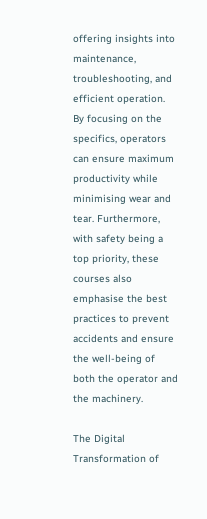offering insights into maintenance, troubleshooting, and efficient operation. By focusing on the specifics, operators can ensure maximum productivity while minimising wear and tear. Furthermore, with safety being a top priority, these courses also emphasise the best practices to prevent accidents and ensure the well-being of both the operator and the machinery.

The Digital Transformation of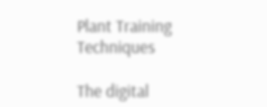Plant Training Techniques

The digital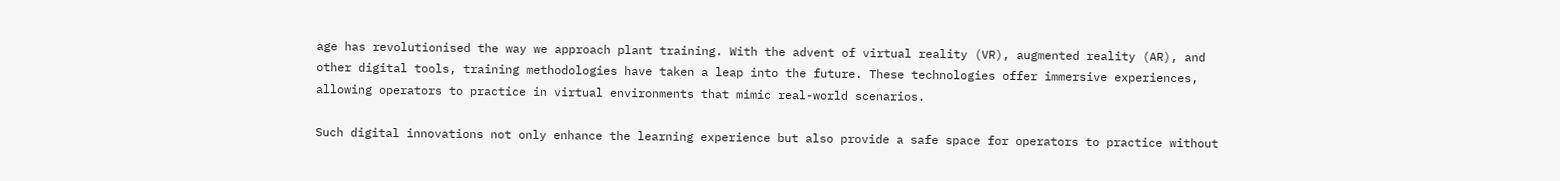age has revolutionised the way we approach plant training. With the advent of virtual reality (VR), augmented reality (AR), and other digital tools, training methodologies have taken a leap into the future. These technologies offer immersive experiences, allowing operators to practice in virtual environments that mimic real-world scenarios.

Such digital innovations not only enhance the learning experience but also provide a safe space for operators to practice without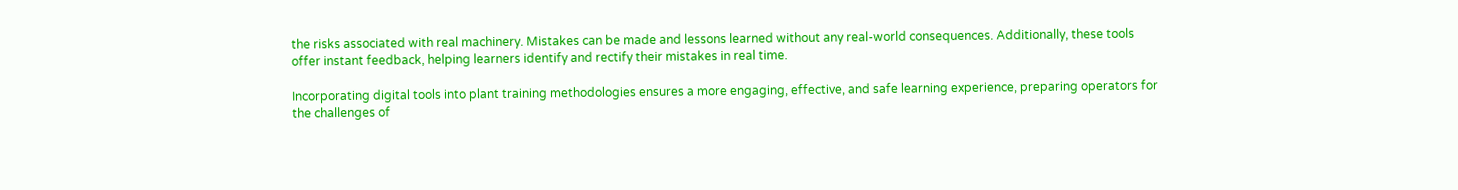the risks associated with real machinery. Mistakes can be made and lessons learned without any real-world consequences. Additionally, these tools offer instant feedback, helping learners identify and rectify their mistakes in real time.

Incorporating digital tools into plant training methodologies ensures a more engaging, effective, and safe learning experience, preparing operators for the challenges of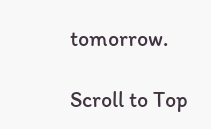tomorrow.

Scroll to Top